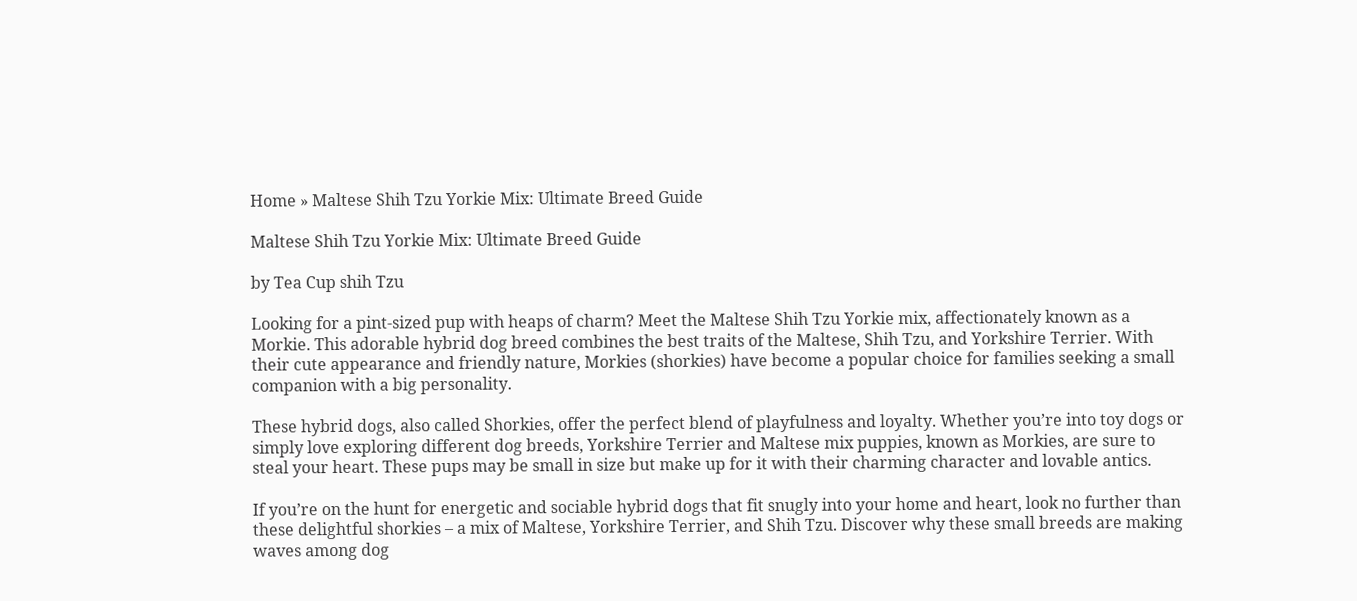Home » Maltese Shih Tzu Yorkie Mix: Ultimate Breed Guide

Maltese Shih Tzu Yorkie Mix: Ultimate Breed Guide

by Tea Cup shih Tzu

Looking for a pint-sized pup with heaps of charm? Meet the Maltese Shih Tzu Yorkie mix, affectionately known as a Morkie. This adorable hybrid dog breed combines the best traits of the Maltese, Shih Tzu, and Yorkshire Terrier. With their cute appearance and friendly nature, Morkies (shorkies) have become a popular choice for families seeking a small companion with a big personality.

These hybrid dogs, also called Shorkies, offer the perfect blend of playfulness and loyalty. Whether you’re into toy dogs or simply love exploring different dog breeds, Yorkshire Terrier and Maltese mix puppies, known as Morkies, are sure to steal your heart. These pups may be small in size but make up for it with their charming character and lovable antics.

If you’re on the hunt for energetic and sociable hybrid dogs that fit snugly into your home and heart, look no further than these delightful shorkies – a mix of Maltese, Yorkshire Terrier, and Shih Tzu. Discover why these small breeds are making waves among dog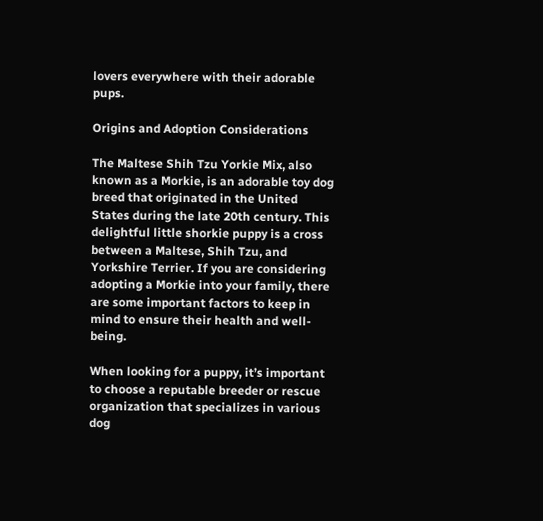lovers everywhere with their adorable pups.

Origins and Adoption Considerations

The Maltese Shih Tzu Yorkie Mix, also known as a Morkie, is an adorable toy dog breed that originated in the United States during the late 20th century. This delightful little shorkie puppy is a cross between a Maltese, Shih Tzu, and Yorkshire Terrier. If you are considering adopting a Morkie into your family, there are some important factors to keep in mind to ensure their health and well-being.

When looking for a puppy, it’s important to choose a reputable breeder or rescue organization that specializes in various dog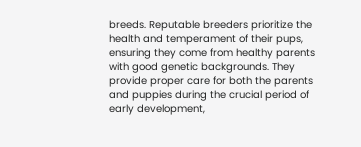breeds. Reputable breeders prioritize the health and temperament of their pups, ensuring they come from healthy parents with good genetic backgrounds. They provide proper care for both the parents and puppies during the crucial period of early development,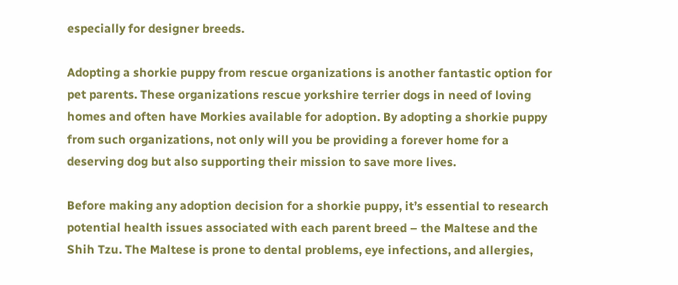especially for designer breeds.

Adopting a shorkie puppy from rescue organizations is another fantastic option for pet parents. These organizations rescue yorkshire terrier dogs in need of loving homes and often have Morkies available for adoption. By adopting a shorkie puppy from such organizations, not only will you be providing a forever home for a deserving dog but also supporting their mission to save more lives.

Before making any adoption decision for a shorkie puppy, it’s essential to research potential health issues associated with each parent breed – the Maltese and the Shih Tzu. The Maltese is prone to dental problems, eye infections, and allergies,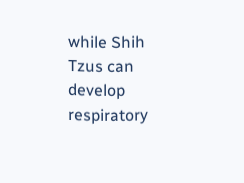while Shih Tzus can develop respiratory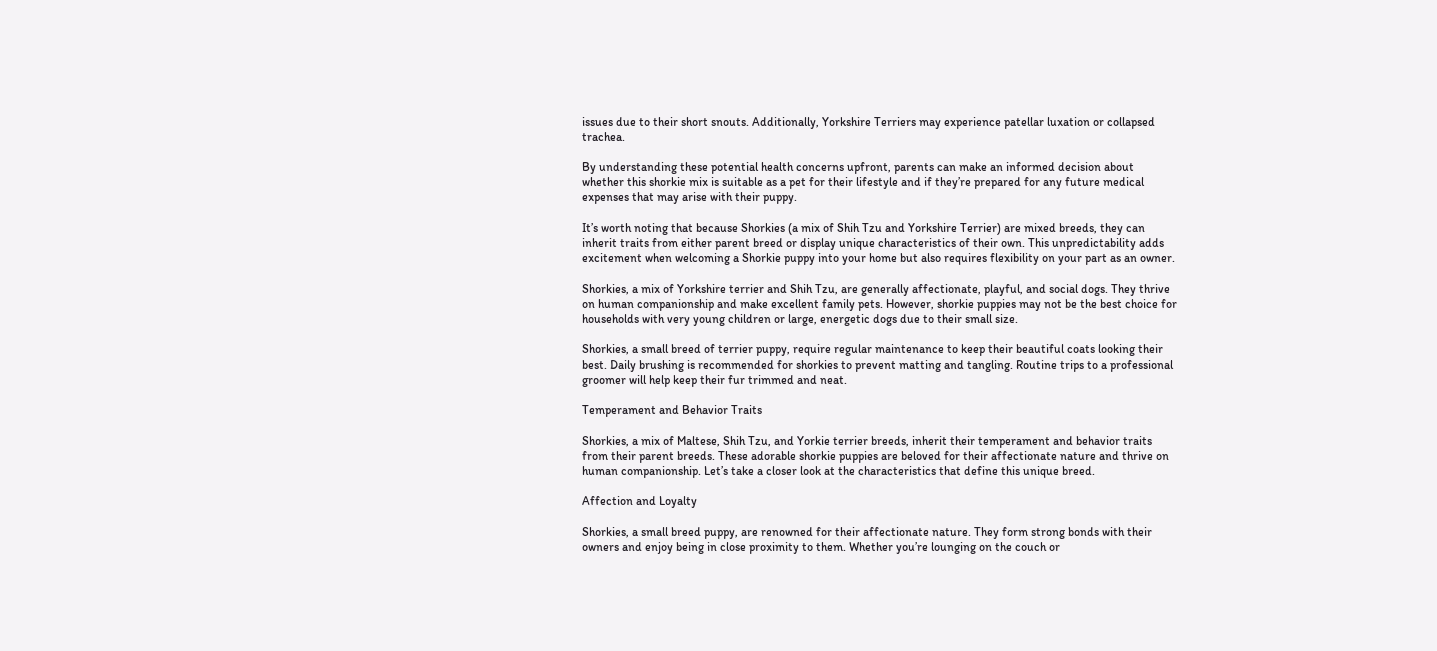issues due to their short snouts. Additionally, Yorkshire Terriers may experience patellar luxation or collapsed trachea.

By understanding these potential health concerns upfront, parents can make an informed decision about whether this shorkie mix is suitable as a pet for their lifestyle and if they’re prepared for any future medical expenses that may arise with their puppy.

It’s worth noting that because Shorkies (a mix of Shih Tzu and Yorkshire Terrier) are mixed breeds, they can inherit traits from either parent breed or display unique characteristics of their own. This unpredictability adds excitement when welcoming a Shorkie puppy into your home but also requires flexibility on your part as an owner.

Shorkies, a mix of Yorkshire terrier and Shih Tzu, are generally affectionate, playful, and social dogs. They thrive on human companionship and make excellent family pets. However, shorkie puppies may not be the best choice for households with very young children or large, energetic dogs due to their small size.

Shorkies, a small breed of terrier puppy, require regular maintenance to keep their beautiful coats looking their best. Daily brushing is recommended for shorkies to prevent matting and tangling. Routine trips to a professional groomer will help keep their fur trimmed and neat.

Temperament and Behavior Traits

Shorkies, a mix of Maltese, Shih Tzu, and Yorkie terrier breeds, inherit their temperament and behavior traits from their parent breeds. These adorable shorkie puppies are beloved for their affectionate nature and thrive on human companionship. Let’s take a closer look at the characteristics that define this unique breed.

Affection and Loyalty

Shorkies, a small breed puppy, are renowned for their affectionate nature. They form strong bonds with their owners and enjoy being in close proximity to them. Whether you’re lounging on the couch or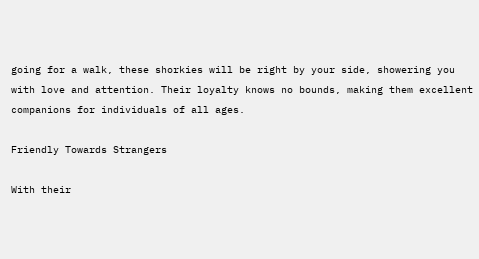going for a walk, these shorkies will be right by your side, showering you with love and attention. Their loyalty knows no bounds, making them excellent companions for individuals of all ages.

Friendly Towards Strangers

With their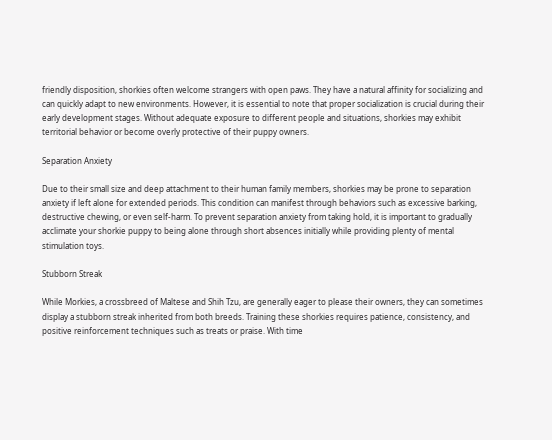friendly disposition, shorkies often welcome strangers with open paws. They have a natural affinity for socializing and can quickly adapt to new environments. However, it is essential to note that proper socialization is crucial during their early development stages. Without adequate exposure to different people and situations, shorkies may exhibit territorial behavior or become overly protective of their puppy owners.

Separation Anxiety

Due to their small size and deep attachment to their human family members, shorkies may be prone to separation anxiety if left alone for extended periods. This condition can manifest through behaviors such as excessive barking, destructive chewing, or even self-harm. To prevent separation anxiety from taking hold, it is important to gradually acclimate your shorkie puppy to being alone through short absences initially while providing plenty of mental stimulation toys.

Stubborn Streak

While Morkies, a crossbreed of Maltese and Shih Tzu, are generally eager to please their owners, they can sometimes display a stubborn streak inherited from both breeds. Training these shorkies requires patience, consistency, and positive reinforcement techniques such as treats or praise. With time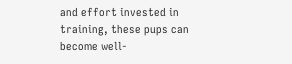and effort invested in training, these pups can become well-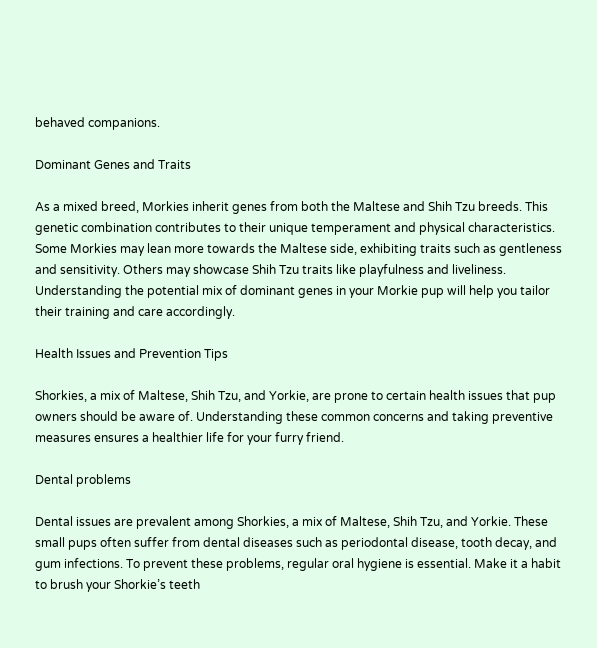behaved companions.

Dominant Genes and Traits

As a mixed breed, Morkies inherit genes from both the Maltese and Shih Tzu breeds. This genetic combination contributes to their unique temperament and physical characteristics. Some Morkies may lean more towards the Maltese side, exhibiting traits such as gentleness and sensitivity. Others may showcase Shih Tzu traits like playfulness and liveliness. Understanding the potential mix of dominant genes in your Morkie pup will help you tailor their training and care accordingly.

Health Issues and Prevention Tips

Shorkies, a mix of Maltese, Shih Tzu, and Yorkie, are prone to certain health issues that pup owners should be aware of. Understanding these common concerns and taking preventive measures ensures a healthier life for your furry friend.

Dental problems

Dental issues are prevalent among Shorkies, a mix of Maltese, Shih Tzu, and Yorkie. These small pups often suffer from dental diseases such as periodontal disease, tooth decay, and gum infections. To prevent these problems, regular oral hygiene is essential. Make it a habit to brush your Shorkie’s teeth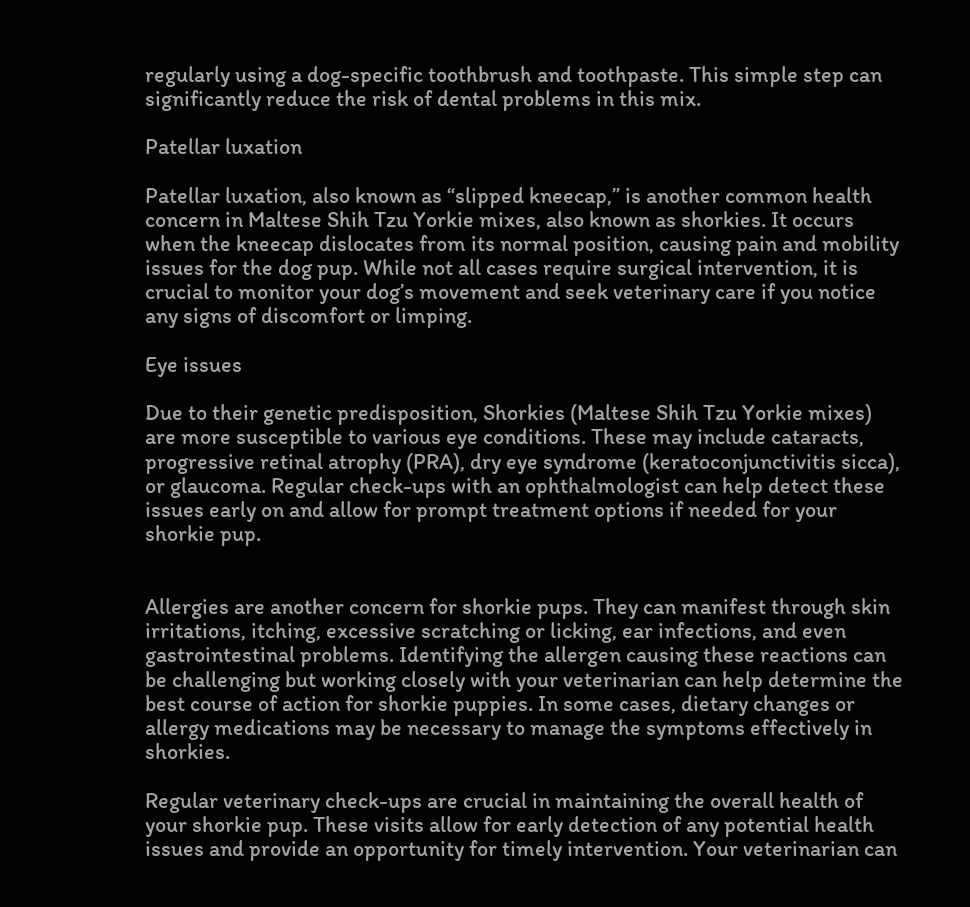regularly using a dog-specific toothbrush and toothpaste. This simple step can significantly reduce the risk of dental problems in this mix.

Patellar luxation

Patellar luxation, also known as “slipped kneecap,” is another common health concern in Maltese Shih Tzu Yorkie mixes, also known as shorkies. It occurs when the kneecap dislocates from its normal position, causing pain and mobility issues for the dog pup. While not all cases require surgical intervention, it is crucial to monitor your dog’s movement and seek veterinary care if you notice any signs of discomfort or limping.

Eye issues

Due to their genetic predisposition, Shorkies (Maltese Shih Tzu Yorkie mixes) are more susceptible to various eye conditions. These may include cataracts, progressive retinal atrophy (PRA), dry eye syndrome (keratoconjunctivitis sicca), or glaucoma. Regular check-ups with an ophthalmologist can help detect these issues early on and allow for prompt treatment options if needed for your shorkie pup.


Allergies are another concern for shorkie pups. They can manifest through skin irritations, itching, excessive scratching or licking, ear infections, and even gastrointestinal problems. Identifying the allergen causing these reactions can be challenging but working closely with your veterinarian can help determine the best course of action for shorkie puppies. In some cases, dietary changes or allergy medications may be necessary to manage the symptoms effectively in shorkies.

Regular veterinary check-ups are crucial in maintaining the overall health of your shorkie pup. These visits allow for early detection of any potential health issues and provide an opportunity for timely intervention. Your veterinarian can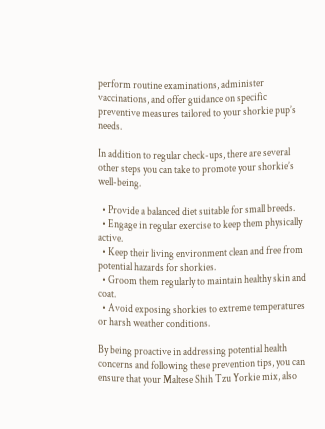perform routine examinations, administer vaccinations, and offer guidance on specific preventive measures tailored to your shorkie pup’s needs.

In addition to regular check-ups, there are several other steps you can take to promote your shorkie’s well-being.

  • Provide a balanced diet suitable for small breeds.
  • Engage in regular exercise to keep them physically active.
  • Keep their living environment clean and free from potential hazards for shorkies.
  • Groom them regularly to maintain healthy skin and coat.
  • Avoid exposing shorkies to extreme temperatures or harsh weather conditions.

By being proactive in addressing potential health concerns and following these prevention tips, you can ensure that your Maltese Shih Tzu Yorkie mix, also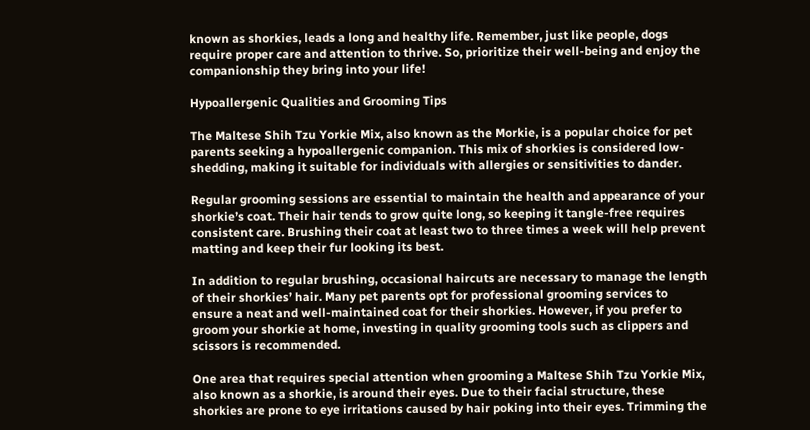known as shorkies, leads a long and healthy life. Remember, just like people, dogs require proper care and attention to thrive. So, prioritize their well-being and enjoy the companionship they bring into your life!

Hypoallergenic Qualities and Grooming Tips

The Maltese Shih Tzu Yorkie Mix, also known as the Morkie, is a popular choice for pet parents seeking a hypoallergenic companion. This mix of shorkies is considered low-shedding, making it suitable for individuals with allergies or sensitivities to dander.

Regular grooming sessions are essential to maintain the health and appearance of your shorkie’s coat. Their hair tends to grow quite long, so keeping it tangle-free requires consistent care. Brushing their coat at least two to three times a week will help prevent matting and keep their fur looking its best.

In addition to regular brushing, occasional haircuts are necessary to manage the length of their shorkies’ hair. Many pet parents opt for professional grooming services to ensure a neat and well-maintained coat for their shorkies. However, if you prefer to groom your shorkie at home, investing in quality grooming tools such as clippers and scissors is recommended.

One area that requires special attention when grooming a Maltese Shih Tzu Yorkie Mix, also known as a shorkie, is around their eyes. Due to their facial structure, these shorkies are prone to eye irritations caused by hair poking into their eyes. Trimming the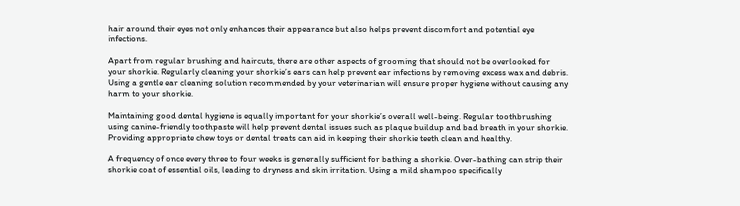hair around their eyes not only enhances their appearance but also helps prevent discomfort and potential eye infections.

Apart from regular brushing and haircuts, there are other aspects of grooming that should not be overlooked for your shorkie. Regularly cleaning your shorkie’s ears can help prevent ear infections by removing excess wax and debris. Using a gentle ear cleaning solution recommended by your veterinarian will ensure proper hygiene without causing any harm to your shorkie.

Maintaining good dental hygiene is equally important for your shorkie’s overall well-being. Regular toothbrushing using canine-friendly toothpaste will help prevent dental issues such as plaque buildup and bad breath in your shorkie. Providing appropriate chew toys or dental treats can aid in keeping their shorkie teeth clean and healthy.

A frequency of once every three to four weeks is generally sufficient for bathing a shorkie. Over-bathing can strip their shorkie coat of essential oils, leading to dryness and skin irritation. Using a mild shampoo specifically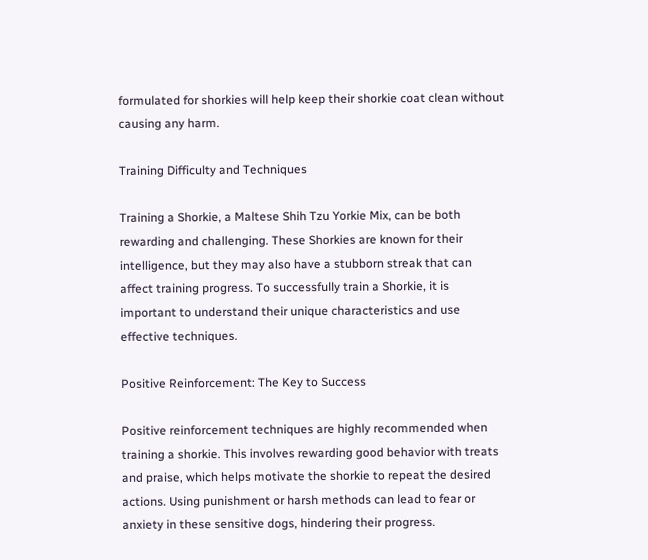formulated for shorkies will help keep their shorkie coat clean without causing any harm.

Training Difficulty and Techniques

Training a Shorkie, a Maltese Shih Tzu Yorkie Mix, can be both rewarding and challenging. These Shorkies are known for their intelligence, but they may also have a stubborn streak that can affect training progress. To successfully train a Shorkie, it is important to understand their unique characteristics and use effective techniques.

Positive Reinforcement: The Key to Success

Positive reinforcement techniques are highly recommended when training a shorkie. This involves rewarding good behavior with treats and praise, which helps motivate the shorkie to repeat the desired actions. Using punishment or harsh methods can lead to fear or anxiety in these sensitive dogs, hindering their progress.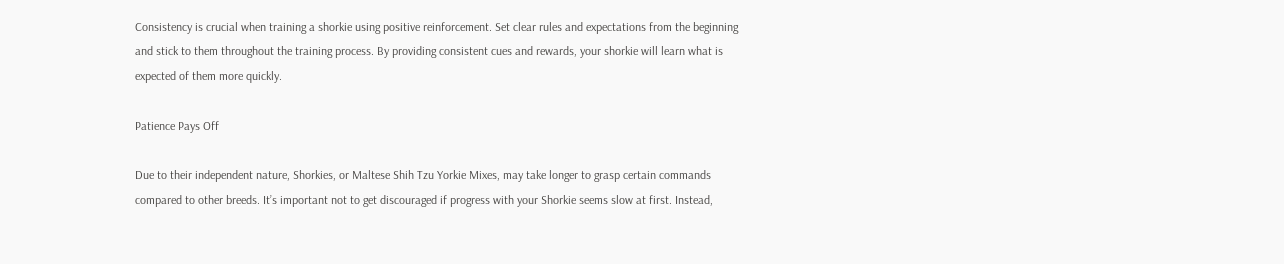Consistency is crucial when training a shorkie using positive reinforcement. Set clear rules and expectations from the beginning and stick to them throughout the training process. By providing consistent cues and rewards, your shorkie will learn what is expected of them more quickly.

Patience Pays Off

Due to their independent nature, Shorkies, or Maltese Shih Tzu Yorkie Mixes, may take longer to grasp certain commands compared to other breeds. It’s important not to get discouraged if progress with your Shorkie seems slow at first. Instead,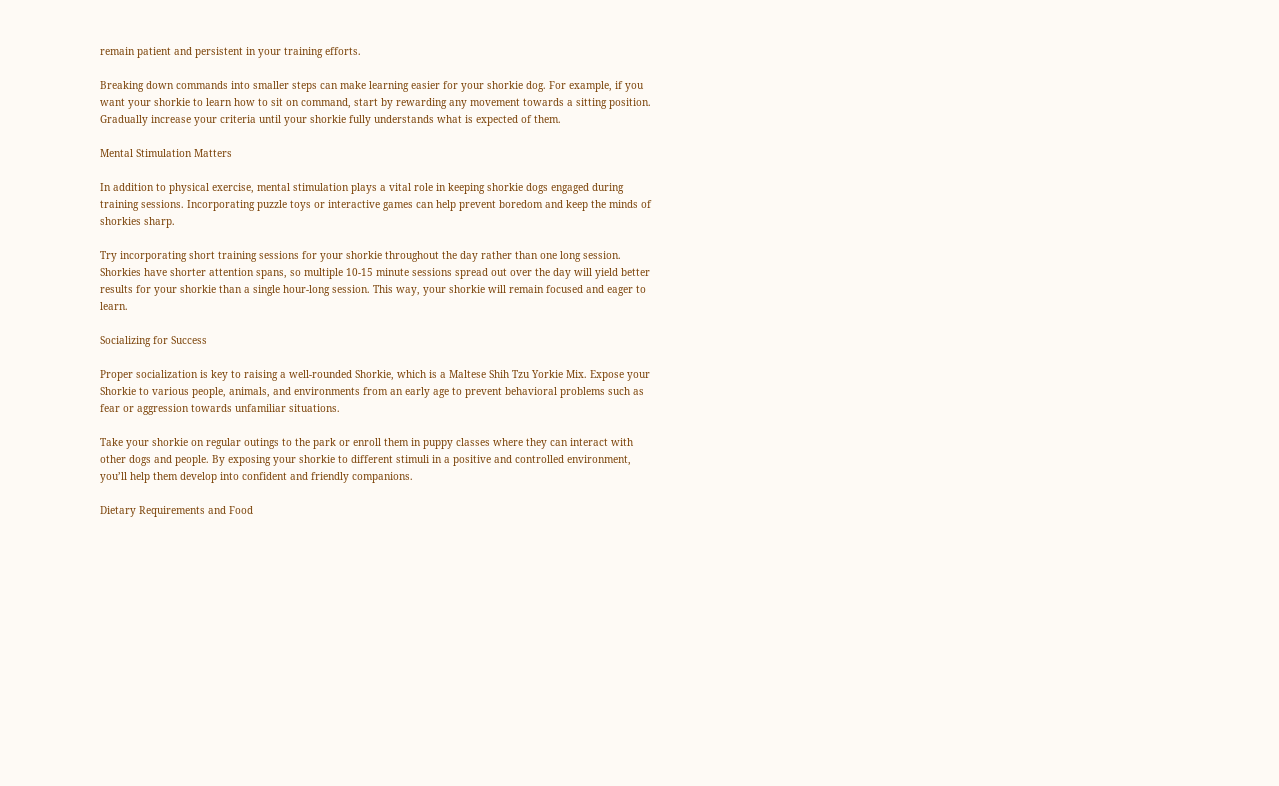remain patient and persistent in your training efforts.

Breaking down commands into smaller steps can make learning easier for your shorkie dog. For example, if you want your shorkie to learn how to sit on command, start by rewarding any movement towards a sitting position. Gradually increase your criteria until your shorkie fully understands what is expected of them.

Mental Stimulation Matters

In addition to physical exercise, mental stimulation plays a vital role in keeping shorkie dogs engaged during training sessions. Incorporating puzzle toys or interactive games can help prevent boredom and keep the minds of shorkies sharp.

Try incorporating short training sessions for your shorkie throughout the day rather than one long session. Shorkies have shorter attention spans, so multiple 10-15 minute sessions spread out over the day will yield better results for your shorkie than a single hour-long session. This way, your shorkie will remain focused and eager to learn.

Socializing for Success

Proper socialization is key to raising a well-rounded Shorkie, which is a Maltese Shih Tzu Yorkie Mix. Expose your Shorkie to various people, animals, and environments from an early age to prevent behavioral problems such as fear or aggression towards unfamiliar situations.

Take your shorkie on regular outings to the park or enroll them in puppy classes where they can interact with other dogs and people. By exposing your shorkie to different stimuli in a positive and controlled environment, you’ll help them develop into confident and friendly companions.

Dietary Requirements and Food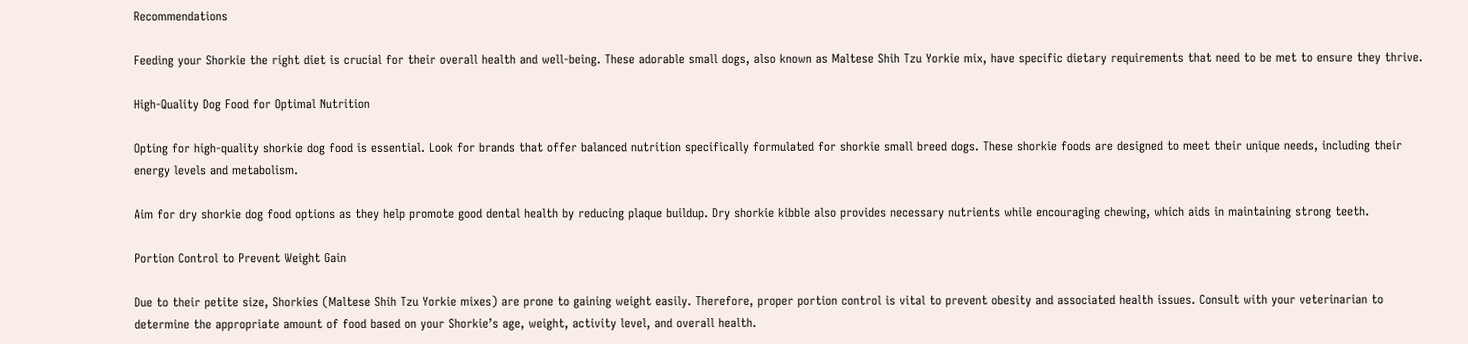Recommendations

Feeding your Shorkie the right diet is crucial for their overall health and well-being. These adorable small dogs, also known as Maltese Shih Tzu Yorkie mix, have specific dietary requirements that need to be met to ensure they thrive.

High-Quality Dog Food for Optimal Nutrition

Opting for high-quality shorkie dog food is essential. Look for brands that offer balanced nutrition specifically formulated for shorkie small breed dogs. These shorkie foods are designed to meet their unique needs, including their energy levels and metabolism.

Aim for dry shorkie dog food options as they help promote good dental health by reducing plaque buildup. Dry shorkie kibble also provides necessary nutrients while encouraging chewing, which aids in maintaining strong teeth.

Portion Control to Prevent Weight Gain

Due to their petite size, Shorkies (Maltese Shih Tzu Yorkie mixes) are prone to gaining weight easily. Therefore, proper portion control is vital to prevent obesity and associated health issues. Consult with your veterinarian to determine the appropriate amount of food based on your Shorkie’s age, weight, activity level, and overall health.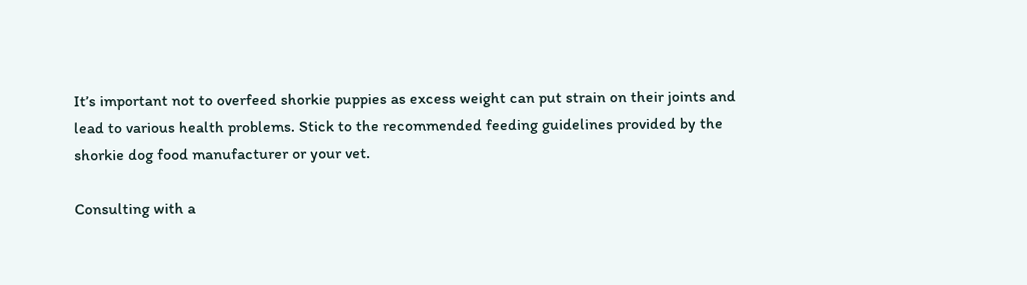It’s important not to overfeed shorkie puppies as excess weight can put strain on their joints and lead to various health problems. Stick to the recommended feeding guidelines provided by the shorkie dog food manufacturer or your vet.

Consulting with a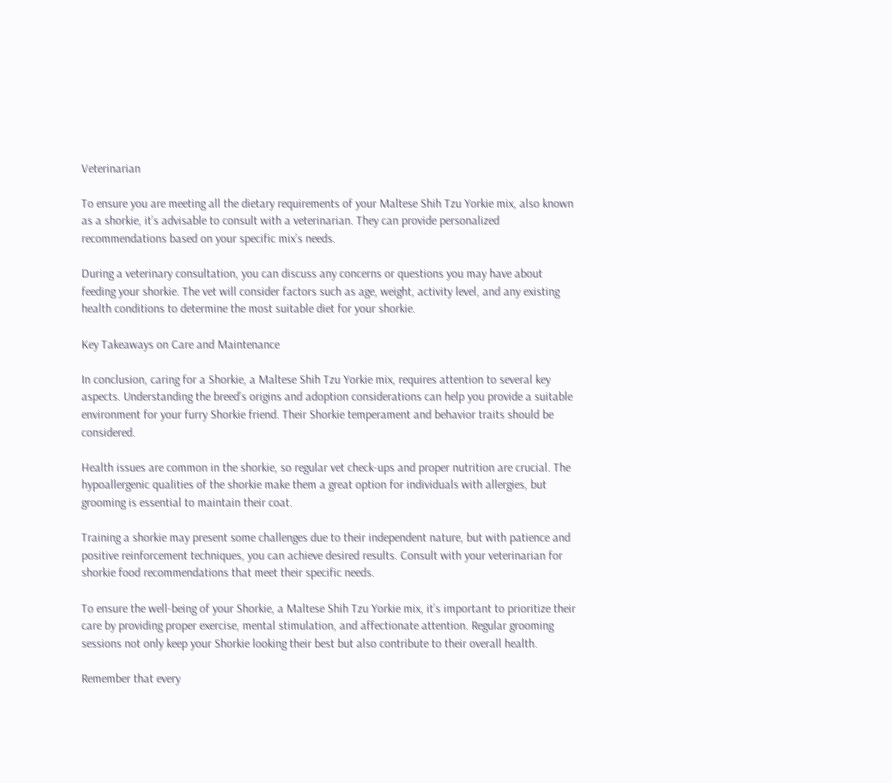Veterinarian

To ensure you are meeting all the dietary requirements of your Maltese Shih Tzu Yorkie mix, also known as a shorkie, it’s advisable to consult with a veterinarian. They can provide personalized recommendations based on your specific mix’s needs.

During a veterinary consultation, you can discuss any concerns or questions you may have about feeding your shorkie. The vet will consider factors such as age, weight, activity level, and any existing health conditions to determine the most suitable diet for your shorkie.

Key Takeaways on Care and Maintenance

In conclusion, caring for a Shorkie, a Maltese Shih Tzu Yorkie mix, requires attention to several key aspects. Understanding the breed’s origins and adoption considerations can help you provide a suitable environment for your furry Shorkie friend. Their Shorkie temperament and behavior traits should be considered.

Health issues are common in the shorkie, so regular vet check-ups and proper nutrition are crucial. The hypoallergenic qualities of the shorkie make them a great option for individuals with allergies, but grooming is essential to maintain their coat.

Training a shorkie may present some challenges due to their independent nature, but with patience and positive reinforcement techniques, you can achieve desired results. Consult with your veterinarian for shorkie food recommendations that meet their specific needs.

To ensure the well-being of your Shorkie, a Maltese Shih Tzu Yorkie mix, it’s important to prioritize their care by providing proper exercise, mental stimulation, and affectionate attention. Regular grooming sessions not only keep your Shorkie looking their best but also contribute to their overall health.

Remember that every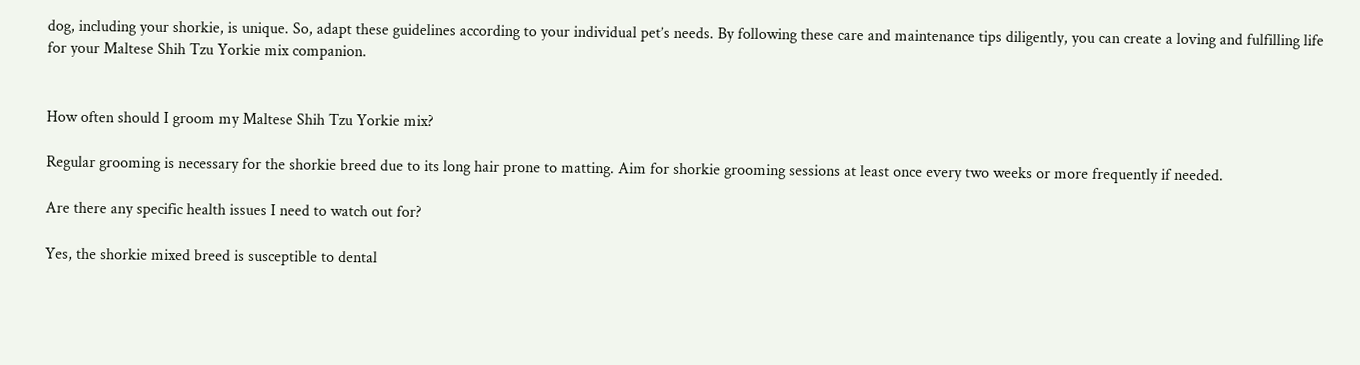dog, including your shorkie, is unique. So, adapt these guidelines according to your individual pet’s needs. By following these care and maintenance tips diligently, you can create a loving and fulfilling life for your Maltese Shih Tzu Yorkie mix companion.


How often should I groom my Maltese Shih Tzu Yorkie mix?

Regular grooming is necessary for the shorkie breed due to its long hair prone to matting. Aim for shorkie grooming sessions at least once every two weeks or more frequently if needed.

Are there any specific health issues I need to watch out for?

Yes, the shorkie mixed breed is susceptible to dental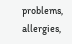problems, allergies,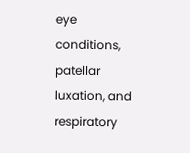eye conditions, patellar luxation, and respiratory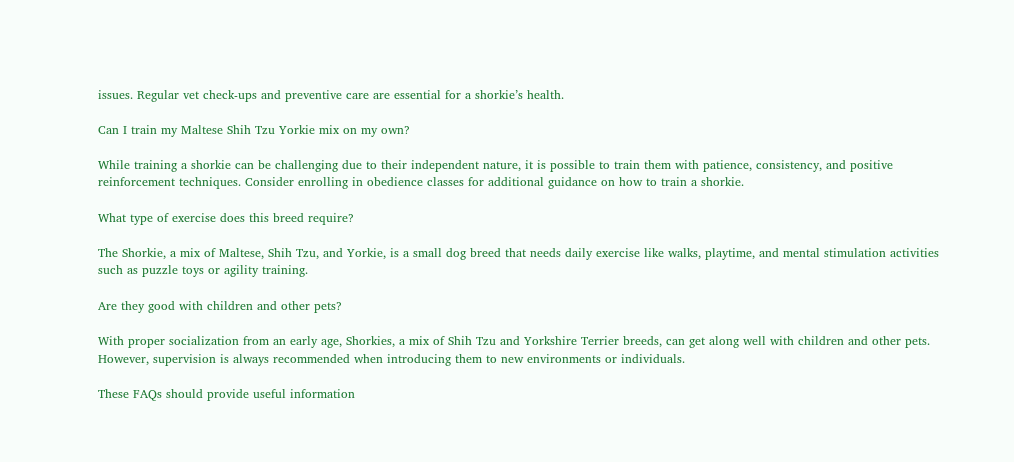issues. Regular vet check-ups and preventive care are essential for a shorkie’s health.

Can I train my Maltese Shih Tzu Yorkie mix on my own?

While training a shorkie can be challenging due to their independent nature, it is possible to train them with patience, consistency, and positive reinforcement techniques. Consider enrolling in obedience classes for additional guidance on how to train a shorkie.

What type of exercise does this breed require?

The Shorkie, a mix of Maltese, Shih Tzu, and Yorkie, is a small dog breed that needs daily exercise like walks, playtime, and mental stimulation activities such as puzzle toys or agility training.

Are they good with children and other pets?

With proper socialization from an early age, Shorkies, a mix of Shih Tzu and Yorkshire Terrier breeds, can get along well with children and other pets. However, supervision is always recommended when introducing them to new environments or individuals.

These FAQs should provide useful information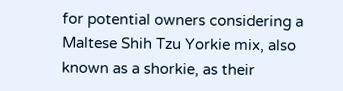for potential owners considering a Maltese Shih Tzu Yorkie mix, also known as a shorkie, as their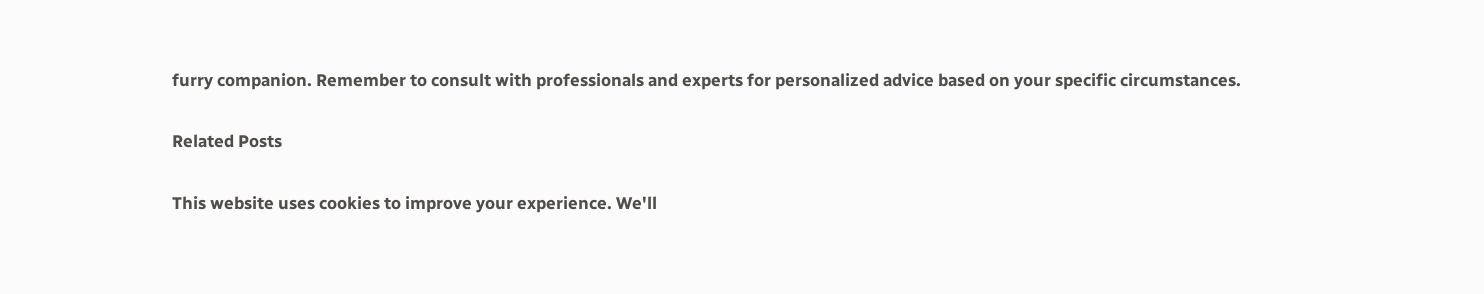furry companion. Remember to consult with professionals and experts for personalized advice based on your specific circumstances.

Related Posts

This website uses cookies to improve your experience. We'll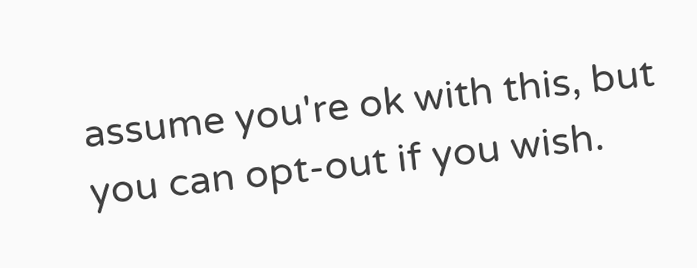assume you're ok with this, but you can opt-out if you wish.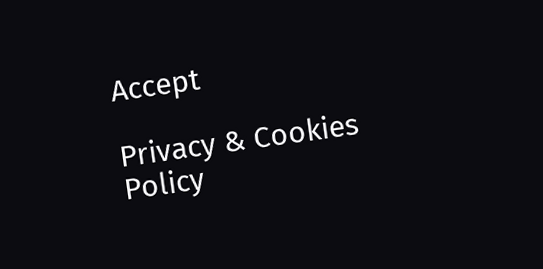Accept

Privacy & Cookies Policy